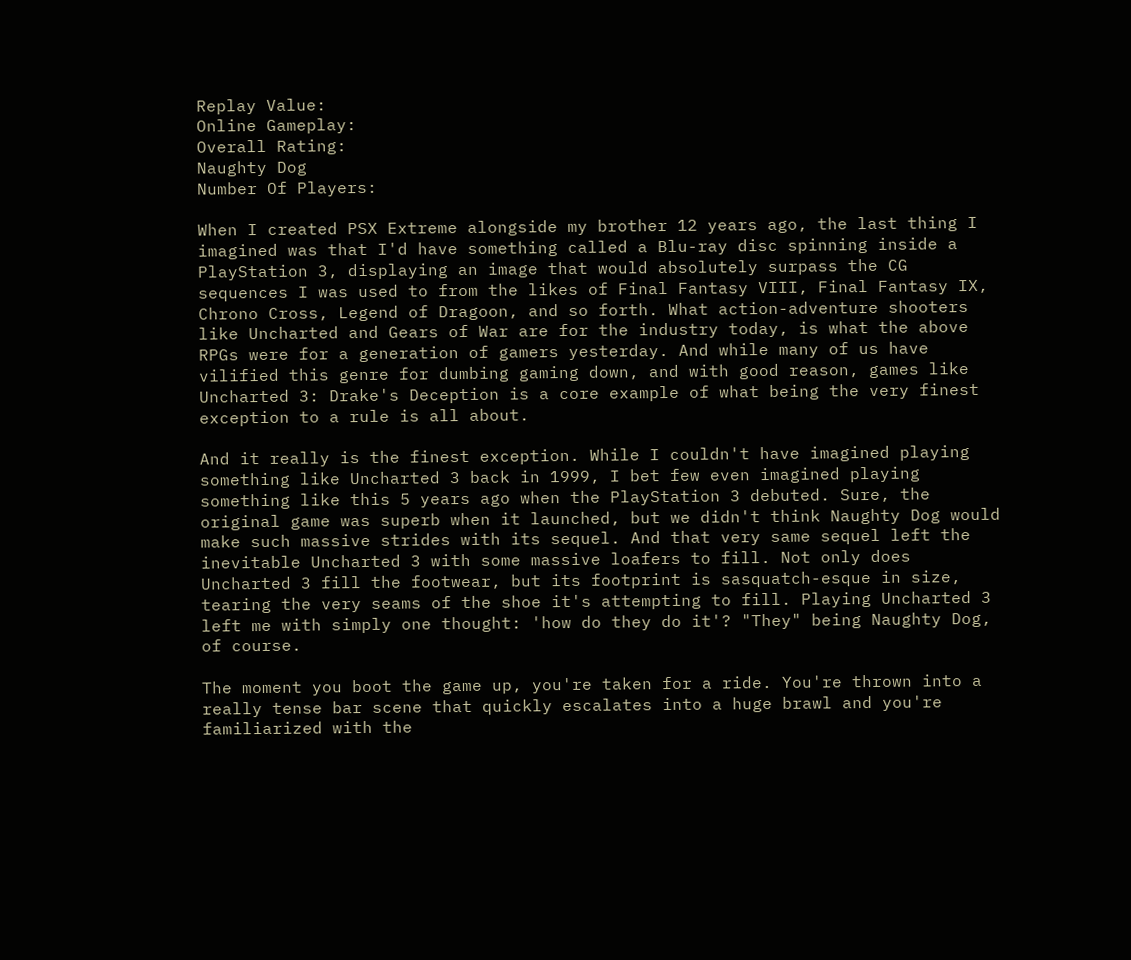Replay Value:
Online Gameplay:
Overall Rating:
Naughty Dog
Number Of Players:

When I created PSX Extreme alongside my brother 12 years ago, the last thing I imagined was that I'd have something called a Blu-ray disc spinning inside a PlayStation 3, displaying an image that would absolutely surpass the CG sequences I was used to from the likes of Final Fantasy VIII, Final Fantasy IX, Chrono Cross, Legend of Dragoon, and so forth. What action-adventure shooters like Uncharted and Gears of War are for the industry today, is what the above RPGs were for a generation of gamers yesterday. And while many of us have vilified this genre for dumbing gaming down, and with good reason, games like Uncharted 3: Drake's Deception is a core example of what being the very finest exception to a rule is all about.

And it really is the finest exception. While I couldn't have imagined playing something like Uncharted 3 back in 1999, I bet few even imagined playing something like this 5 years ago when the PlayStation 3 debuted. Sure, the original game was superb when it launched, but we didn't think Naughty Dog would make such massive strides with its sequel. And that very same sequel left the inevitable Uncharted 3 with some massive loafers to fill. Not only does Uncharted 3 fill the footwear, but its footprint is sasquatch-esque in size, tearing the very seams of the shoe it's attempting to fill. Playing Uncharted 3 left me with simply one thought: 'how do they do it'? "They" being Naughty Dog, of course.

The moment you boot the game up, you're taken for a ride. You're thrown into a really tense bar scene that quickly escalates into a huge brawl and you're familiarized with the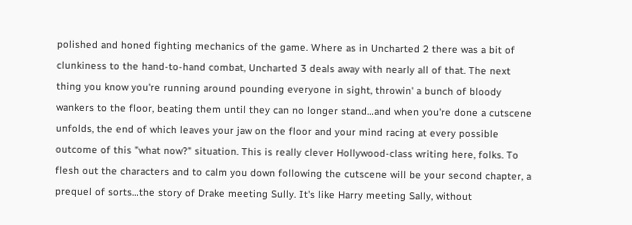polished and honed fighting mechanics of the game. Where as in Uncharted 2 there was a bit of clunkiness to the hand-to-hand combat, Uncharted 3 deals away with nearly all of that. The next thing you know you're running around pounding everyone in sight, throwin' a bunch of bloody wankers to the floor, beating them until they can no longer stand…and when you're done a cutscene unfolds, the end of which leaves your jaw on the floor and your mind racing at every possible outcome of this "what now?" situation. This is really clever Hollywood-class writing here, folks. To flesh out the characters and to calm you down following the cutscene will be your second chapter, a prequel of sorts…the story of Drake meeting Sully. It's like Harry meeting Sally, without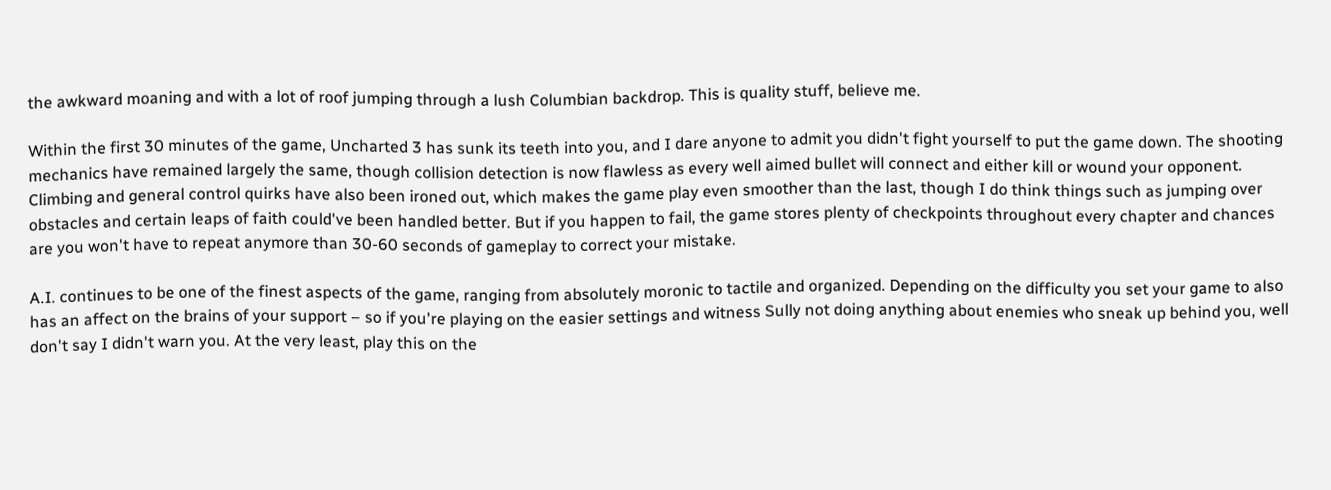the awkward moaning and with a lot of roof jumping through a lush Columbian backdrop. This is quality stuff, believe me.

Within the first 30 minutes of the game, Uncharted 3 has sunk its teeth into you, and I dare anyone to admit you didn't fight yourself to put the game down. The shooting mechanics have remained largely the same, though collision detection is now flawless as every well aimed bullet will connect and either kill or wound your opponent. Climbing and general control quirks have also been ironed out, which makes the game play even smoother than the last, though I do think things such as jumping over obstacles and certain leaps of faith could've been handled better. But if you happen to fail, the game stores plenty of checkpoints throughout every chapter and chances are you won't have to repeat anymore than 30-60 seconds of gameplay to correct your mistake.

A.I. continues to be one of the finest aspects of the game, ranging from absolutely moronic to tactile and organized. Depending on the difficulty you set your game to also has an affect on the brains of your support – so if you're playing on the easier settings and witness Sully not doing anything about enemies who sneak up behind you, well don't say I didn't warn you. At the very least, play this on the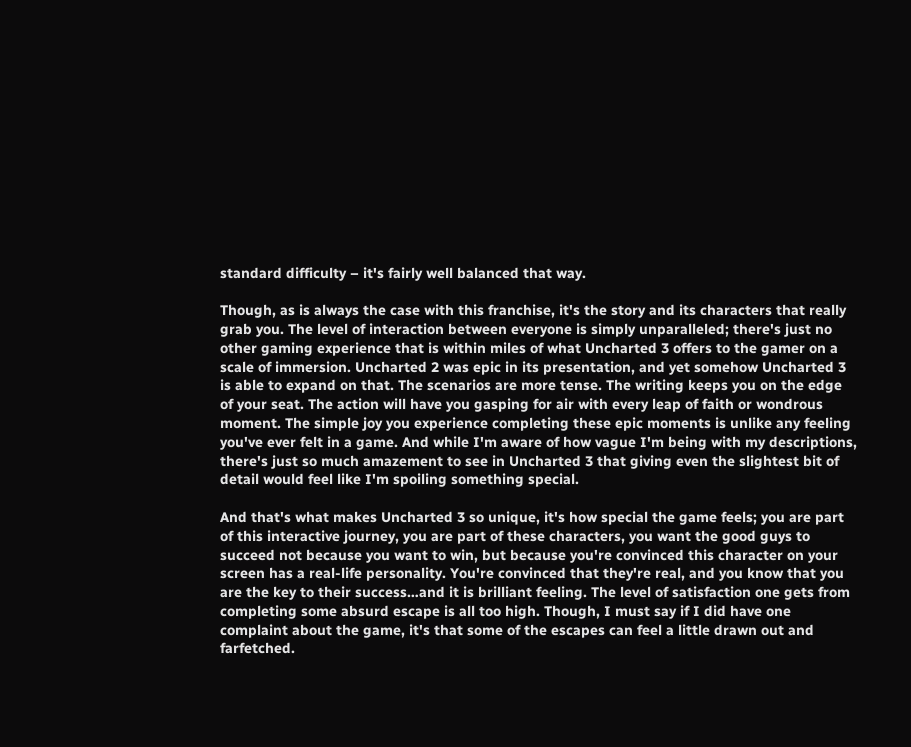standard difficulty – it's fairly well balanced that way.

Though, as is always the case with this franchise, it's the story and its characters that really grab you. The level of interaction between everyone is simply unparalleled; there's just no other gaming experience that is within miles of what Uncharted 3 offers to the gamer on a scale of immersion. Uncharted 2 was epic in its presentation, and yet somehow Uncharted 3 is able to expand on that. The scenarios are more tense. The writing keeps you on the edge of your seat. The action will have you gasping for air with every leap of faith or wondrous moment. The simple joy you experience completing these epic moments is unlike any feeling you've ever felt in a game. And while I'm aware of how vague I'm being with my descriptions, there's just so much amazement to see in Uncharted 3 that giving even the slightest bit of detail would feel like I'm spoiling something special.

And that's what makes Uncharted 3 so unique, it's how special the game feels; you are part of this interactive journey, you are part of these characters, you want the good guys to succeed not because you want to win, but because you're convinced this character on your screen has a real-life personality. You're convinced that they're real, and you know that you are the key to their success…and it is brilliant feeling. The level of satisfaction one gets from completing some absurd escape is all too high. Though, I must say if I did have one complaint about the game, it's that some of the escapes can feel a little drawn out and farfetched.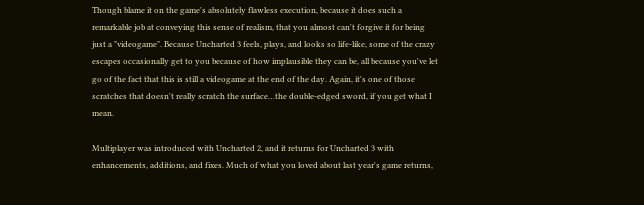Though blame it on the game's absolutely flawless execution, because it does such a remarkable job at conveying this sense of realism, that you almost can't forgive it for being just a "videogame". Because Uncharted 3 feels, plays, and looks so life-like, some of the crazy escapes occasionally get to you because of how implausible they can be, all because you've let go of the fact that this is still a videogame at the end of the day. Again, it's one of those scratches that doesn't really scratch the surface…the double-edged sword, if you get what I mean.

Multiplayer was introduced with Uncharted 2, and it returns for Uncharted 3 with enhancements, additions, and fixes. Much of what you loved about last year's game returns,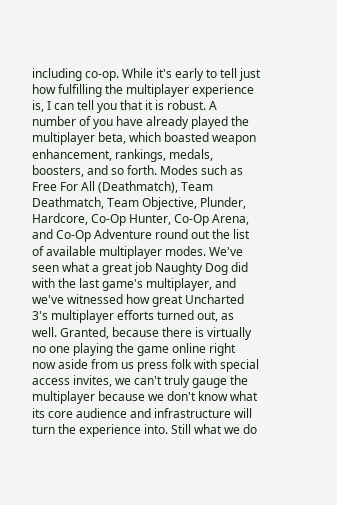including co-op. While it's early to tell just how fulfilling the multiplayer experience is, I can tell you that it is robust. A number of you have already played the multiplayer beta, which boasted weapon enhancement, rankings, medals, boosters, and so forth. Modes such as Free For All (Deathmatch), Team Deathmatch, Team Objective, Plunder, Hardcore, Co-Op Hunter, Co-Op Arena, and Co-Op Adventure round out the list of available multiplayer modes. We've seen what a great job Naughty Dog did with the last game's multiplayer, and we've witnessed how great Uncharted 3's multiplayer efforts turned out, as well. Granted, because there is virtually no one playing the game online right now aside from us press folk with special access invites, we can't truly gauge the multiplayer because we don't know what its core audience and infrastructure will turn the experience into. Still what we do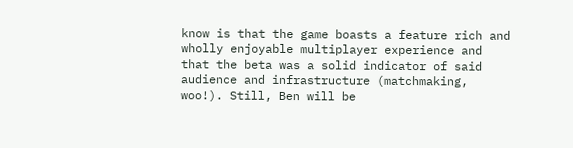know is that the game boasts a feature rich and wholly enjoyable multiplayer experience and that the beta was a solid indicator of said audience and infrastructure (matchmaking, woo!). Still, Ben will be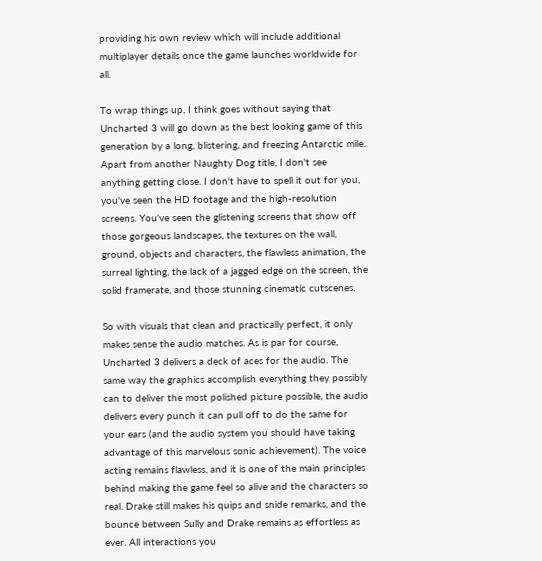providing his own review which will include additional multiplayer details once the game launches worldwide for all.

To wrap things up, I think goes without saying that Uncharted 3 will go down as the best looking game of this generation by a long, blistering, and freezing Antarctic mile. Apart from another Naughty Dog title, I don't see anything getting close. I don't have to spell it out for you, you've seen the HD footage and the high-resolution screens. You've seen the glistening screens that show off those gorgeous landscapes, the textures on the wall, ground, objects and characters, the flawless animation, the surreal lighting, the lack of a jagged edge on the screen, the solid framerate, and those stunning cinematic cutscenes.

So with visuals that clean and practically perfect, it only makes sense the audio matches. As is par for course, Uncharted 3 delivers a deck of aces for the audio. The same way the graphics accomplish everything they possibly can to deliver the most polished picture possible, the audio delivers every punch it can pull off to do the same for your ears (and the audio system you should have taking advantage of this marvelous sonic achievement). The voice acting remains flawless, and it is one of the main principles behind making the game feel so alive and the characters so real. Drake still makes his quips and snide remarks, and the bounce between Sully and Drake remains as effortless as ever. All interactions you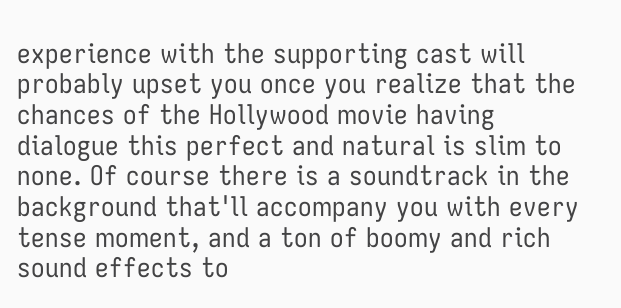experience with the supporting cast will probably upset you once you realize that the chances of the Hollywood movie having dialogue this perfect and natural is slim to none. Of course there is a soundtrack in the background that'll accompany you with every tense moment, and a ton of boomy and rich sound effects to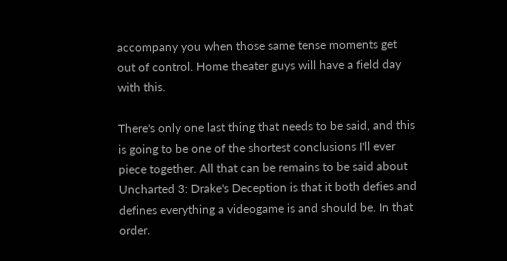accompany you when those same tense moments get out of control. Home theater guys will have a field day with this.

There's only one last thing that needs to be said, and this is going to be one of the shortest conclusions I'll ever piece together. All that can be remains to be said about Uncharted 3: Drake's Deception is that it both defies and defines everything a videogame is and should be. In that order.